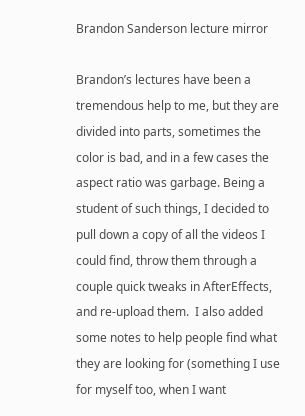Brandon Sanderson lecture mirror

Brandon’s lectures have been a tremendous help to me, but they are divided into parts, sometimes the color is bad, and in a few cases the aspect ratio was garbage. Being a student of such things, I decided to pull down a copy of all the videos I could find, throw them through a couple quick tweaks in AfterEffects, and re-upload them.  I also added some notes to help people find what they are looking for (something I use for myself too, when I want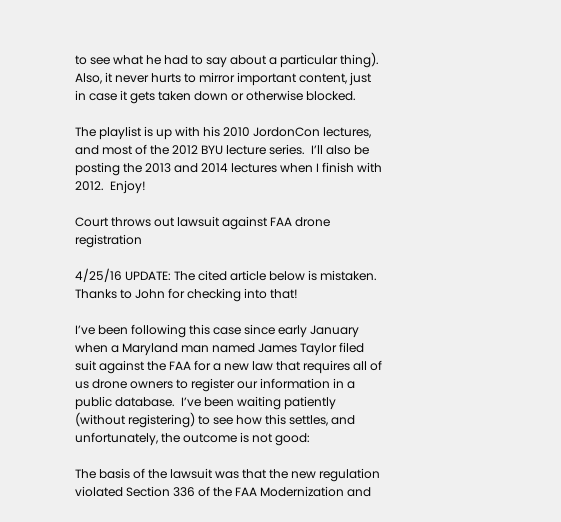to see what he had to say about a particular thing). Also, it never hurts to mirror important content, just in case it gets taken down or otherwise blocked.

The playlist is up with his 2010 JordonCon lectures, and most of the 2012 BYU lecture series.  I’ll also be posting the 2013 and 2014 lectures when I finish with 2012.  Enjoy!

Court throws out lawsuit against FAA drone registration

4/25/16 UPDATE: The cited article below is mistaken. Thanks to John for checking into that!

I’ve been following this case since early January when a Maryland man named James Taylor filed suit against the FAA for a new law that requires all of us drone owners to register our information in a public database.  I’ve been waiting patiently (without registering) to see how this settles, and unfortunately, the outcome is not good:

The basis of the lawsuit was that the new regulation violated Section 336 of the FAA Modernization and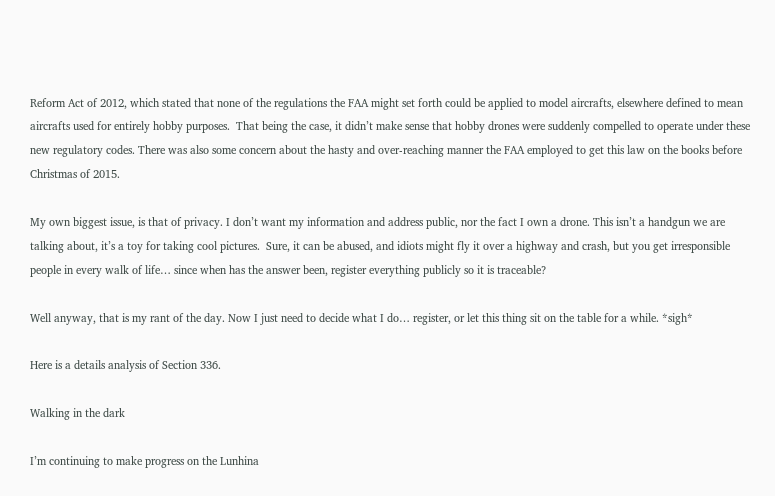Reform Act of 2012, which stated that none of the regulations the FAA might set forth could be applied to model aircrafts, elsewhere defined to mean aircrafts used for entirely hobby purposes.  That being the case, it didn’t make sense that hobby drones were suddenly compelled to operate under these new regulatory codes. There was also some concern about the hasty and over-reaching manner the FAA employed to get this law on the books before Christmas of 2015.

My own biggest issue, is that of privacy. I don’t want my information and address public, nor the fact I own a drone. This isn’t a handgun we are talking about, it’s a toy for taking cool pictures.  Sure, it can be abused, and idiots might fly it over a highway and crash, but you get irresponsible people in every walk of life… since when has the answer been, register everything publicly so it is traceable?

Well anyway, that is my rant of the day. Now I just need to decide what I do… register, or let this thing sit on the table for a while. *sigh*

Here is a details analysis of Section 336.

Walking in the dark

I’m continuing to make progress on the Lunhina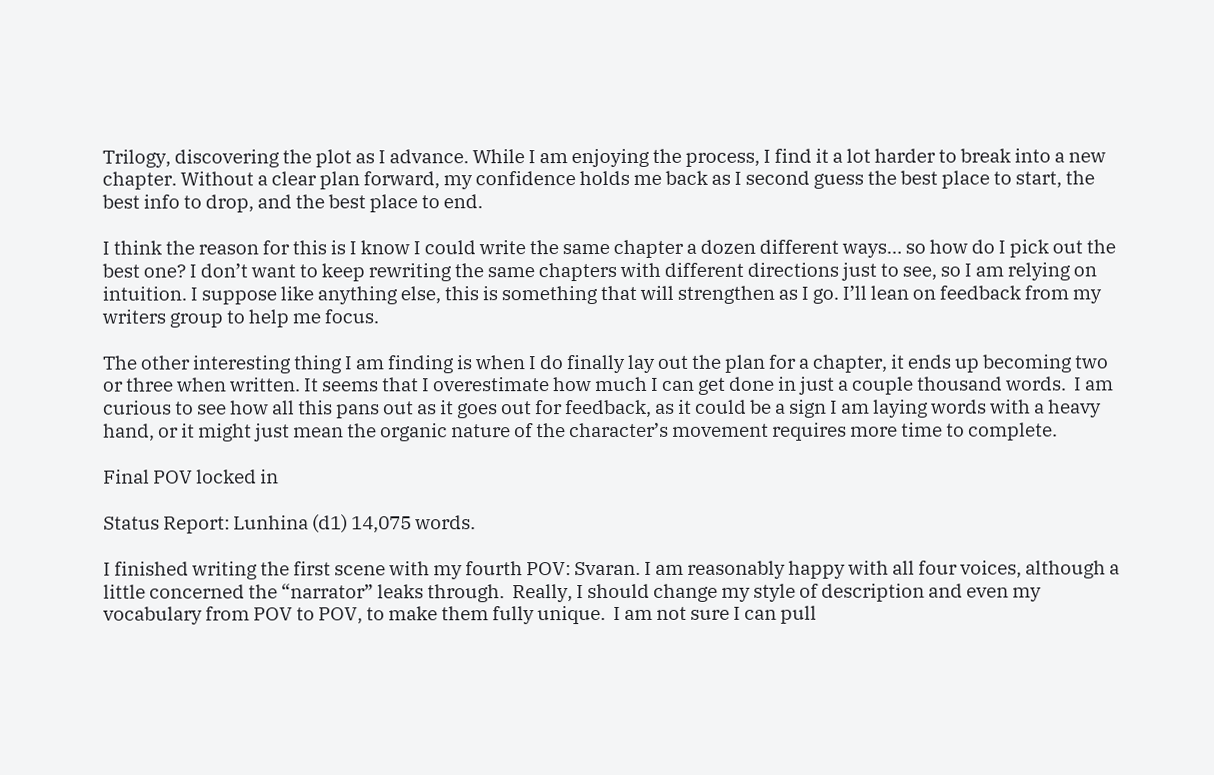Trilogy, discovering the plot as I advance. While I am enjoying the process, I find it a lot harder to break into a new chapter. Without a clear plan forward, my confidence holds me back as I second guess the best place to start, the best info to drop, and the best place to end.

I think the reason for this is I know I could write the same chapter a dozen different ways… so how do I pick out the best one? I don’t want to keep rewriting the same chapters with different directions just to see, so I am relying on intuition. I suppose like anything else, this is something that will strengthen as I go. I’ll lean on feedback from my writers group to help me focus.

The other interesting thing I am finding is when I do finally lay out the plan for a chapter, it ends up becoming two or three when written. It seems that I overestimate how much I can get done in just a couple thousand words.  I am curious to see how all this pans out as it goes out for feedback, as it could be a sign I am laying words with a heavy hand, or it might just mean the organic nature of the character’s movement requires more time to complete.

Final POV locked in

Status Report: Lunhina (d1) 14,075 words.

I finished writing the first scene with my fourth POV: Svaran. I am reasonably happy with all four voices, although a little concerned the “narrator” leaks through.  Really, I should change my style of description and even my vocabulary from POV to POV, to make them fully unique.  I am not sure I can pull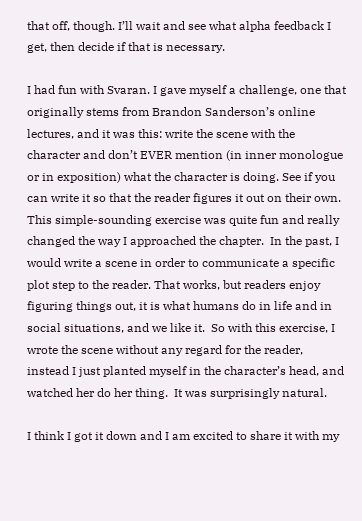that off, though. I’ll wait and see what alpha feedback I get, then decide if that is necessary.

I had fun with Svaran. I gave myself a challenge, one that originally stems from Brandon Sanderson’s online lectures, and it was this: write the scene with the character and don’t EVER mention (in inner monologue or in exposition) what the character is doing. See if you can write it so that the reader figures it out on their own.  This simple-sounding exercise was quite fun and really changed the way I approached the chapter.  In the past, I would write a scene in order to communicate a specific plot step to the reader. That works, but readers enjoy figuring things out, it is what humans do in life and in social situations, and we like it.  So with this exercise, I wrote the scene without any regard for the reader, instead I just planted myself in the character’s head, and watched her do her thing.  It was surprisingly natural.

I think I got it down and I am excited to share it with my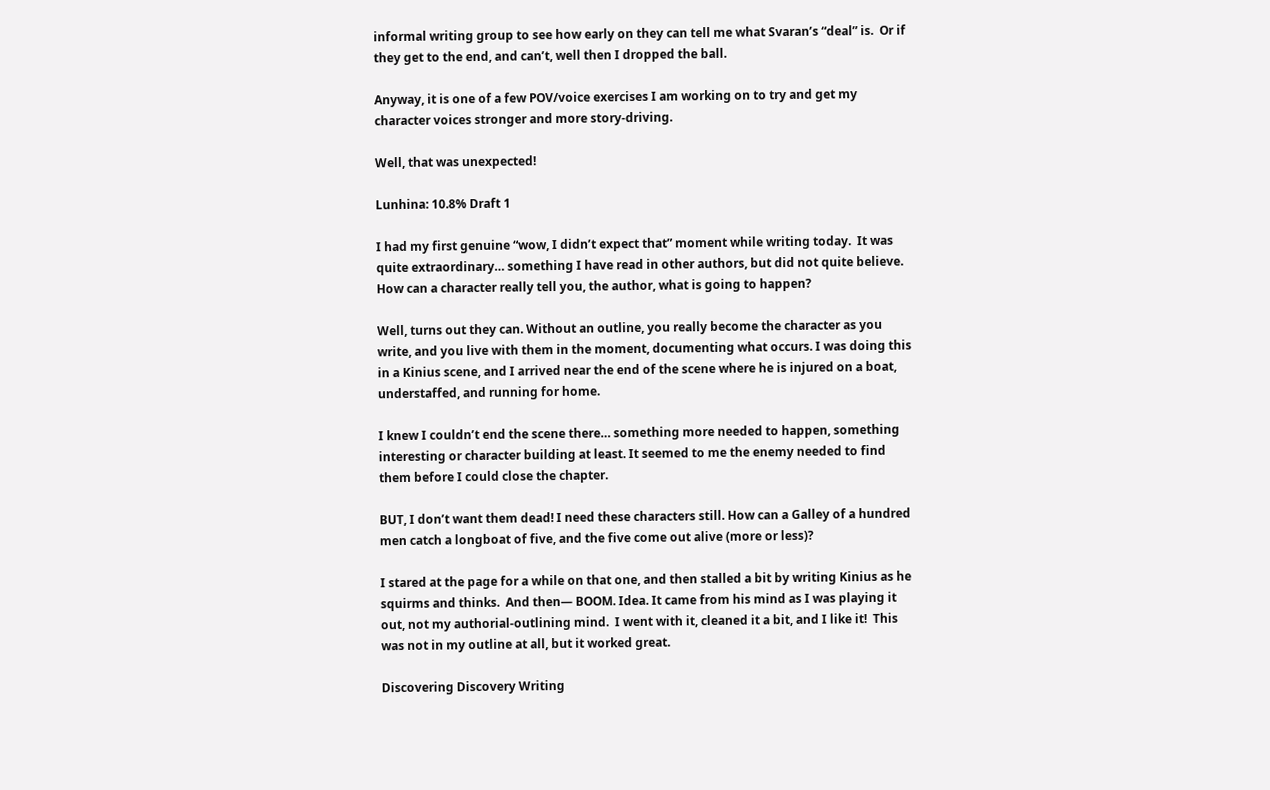informal writing group to see how early on they can tell me what Svaran’s “deal” is.  Or if they get to the end, and can’t, well then I dropped the ball.

Anyway, it is one of a few POV/voice exercises I am working on to try and get my character voices stronger and more story-driving.

Well, that was unexpected!

Lunhina: 10.8% Draft 1

I had my first genuine “wow, I didn’t expect that” moment while writing today.  It was quite extraordinary… something I have read in other authors, but did not quite believe.  How can a character really tell you, the author, what is going to happen?

Well, turns out they can. Without an outline, you really become the character as you write, and you live with them in the moment, documenting what occurs. I was doing this in a Kinius scene, and I arrived near the end of the scene where he is injured on a boat, understaffed, and running for home.

I knew I couldn’t end the scene there… something more needed to happen, something interesting or character building at least. It seemed to me the enemy needed to find them before I could close the chapter.

BUT, I don’t want them dead! I need these characters still. How can a Galley of a hundred men catch a longboat of five, and the five come out alive (more or less)?

I stared at the page for a while on that one, and then stalled a bit by writing Kinius as he squirms and thinks.  And then— BOOM. Idea. It came from his mind as I was playing it out, not my authorial-outlining mind.  I went with it, cleaned it a bit, and I like it!  This was not in my outline at all, but it worked great.

Discovering Discovery Writing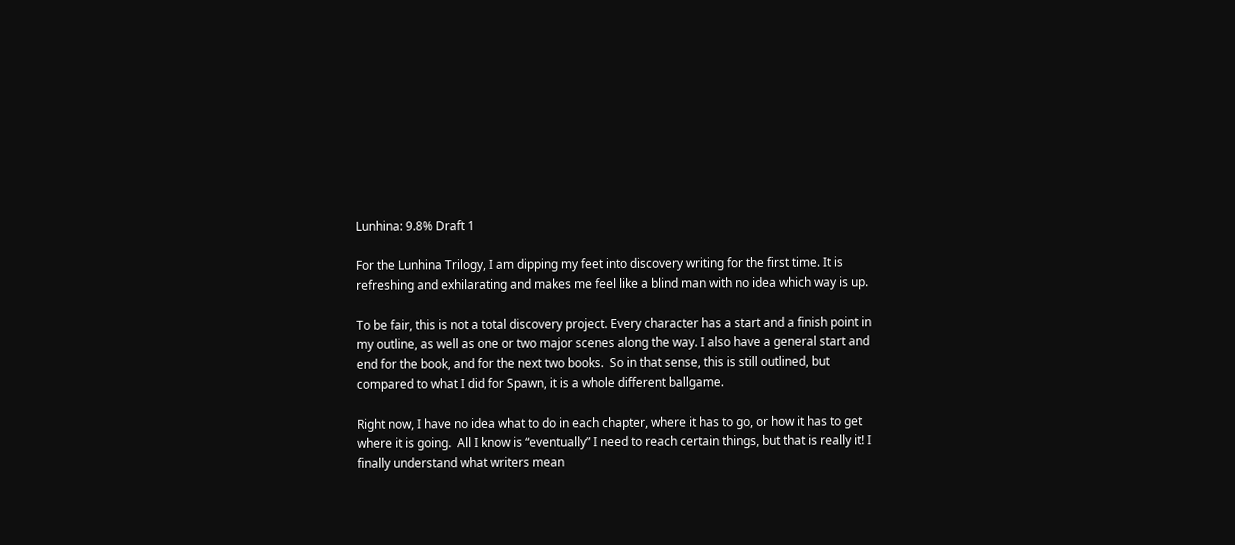Lunhina: 9.8% Draft 1

For the Lunhina Trilogy, I am dipping my feet into discovery writing for the first time. It is refreshing and exhilarating and makes me feel like a blind man with no idea which way is up.

To be fair, this is not a total discovery project. Every character has a start and a finish point in my outline, as well as one or two major scenes along the way. I also have a general start and end for the book, and for the next two books.  So in that sense, this is still outlined, but compared to what I did for Spawn, it is a whole different ballgame.

Right now, I have no idea what to do in each chapter, where it has to go, or how it has to get where it is going.  All I know is “eventually” I need to reach certain things, but that is really it! I finally understand what writers mean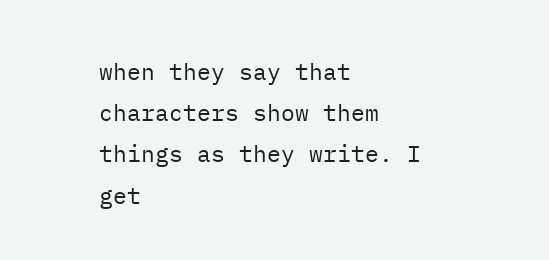when they say that characters show them things as they write. I get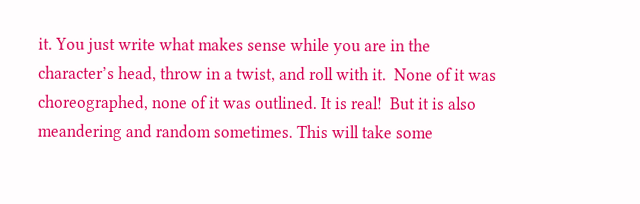it. You just write what makes sense while you are in the character’s head, throw in a twist, and roll with it.  None of it was choreographed, none of it was outlined. It is real!  But it is also meandering and random sometimes. This will take some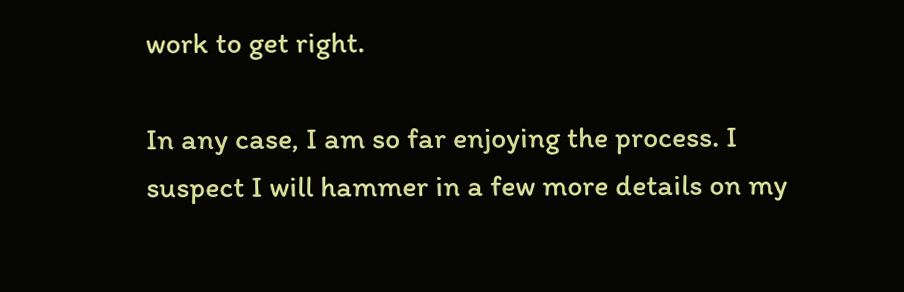work to get right.

In any case, I am so far enjoying the process. I suspect I will hammer in a few more details on my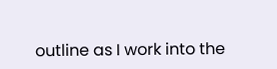outline as I work into the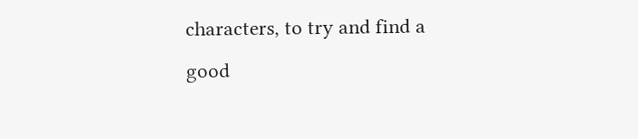characters, to try and find a good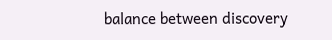balance between discovery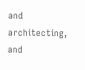and architecting, and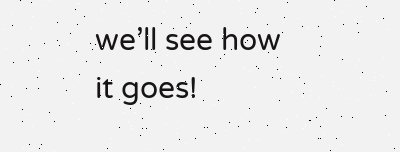we’ll see how it goes!